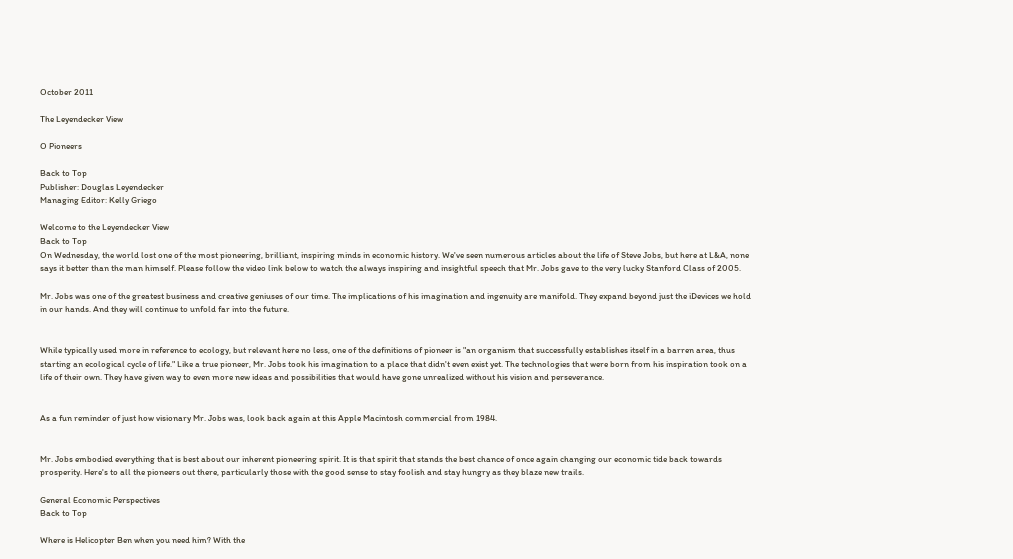October 2011

The Leyendecker View

O Pioneers

Back to Top
Publisher: Douglas Leyendecker
Managing Editor: Kelly Griego

Welcome to the Leyendecker View
Back to Top
On Wednesday, the world lost one of the most pioneering, brilliant, inspiring minds in economic history. We've seen numerous articles about the life of Steve Jobs, but here at L&A, none says it better than the man himself. Please follow the video link below to watch the always inspiring and insightful speech that Mr. Jobs gave to the very lucky Stanford Class of 2005.

Mr. Jobs was one of the greatest business and creative geniuses of our time. The implications of his imagination and ingenuity are manifold. They expand beyond just the iDevices we hold in our hands. And they will continue to unfold far into the future.


While typically used more in reference to ecology, but relevant here no less, one of the definitions of pioneer is "an organism that successfully establishes itself in a barren area, thus starting an ecological cycle of life." Like a true pioneer, Mr. Jobs took his imagination to a place that didn't even exist yet. The technologies that were born from his inspiration took on a life of their own. They have given way to even more new ideas and possibilities that would have gone unrealized without his vision and perseverance.


As a fun reminder of just how visionary Mr. Jobs was, look back again at this Apple Macintosh commercial from 1984.


Mr. Jobs embodied everything that is best about our inherent pioneering spirit. It is that spirit that stands the best chance of once again changing our economic tide back towards prosperity. Here's to all the pioneers out there, particularly those with the good sense to stay foolish and stay hungry as they blaze new trails.

General Economic Perspectives
Back to Top

Where is Helicopter Ben when you need him? With the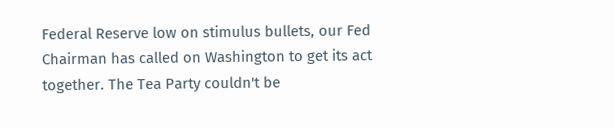Federal Reserve low on stimulus bullets, our Fed Chairman has called on Washington to get its act together. The Tea Party couldn't be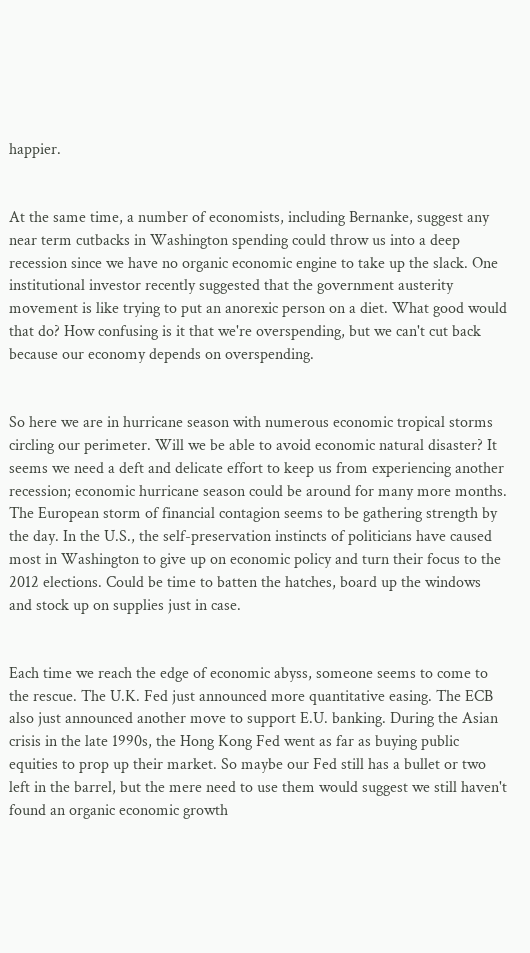happier.


At the same time, a number of economists, including Bernanke, suggest any near term cutbacks in Washington spending could throw us into a deep recession since we have no organic economic engine to take up the slack. One institutional investor recently suggested that the government austerity movement is like trying to put an anorexic person on a diet. What good would that do? How confusing is it that we're overspending, but we can't cut back because our economy depends on overspending.


So here we are in hurricane season with numerous economic tropical storms circling our perimeter. Will we be able to avoid economic natural disaster? It seems we need a deft and delicate effort to keep us from experiencing another recession; economic hurricane season could be around for many more months. The European storm of financial contagion seems to be gathering strength by the day. In the U.S., the self-preservation instincts of politicians have caused most in Washington to give up on economic policy and turn their focus to the 2012 elections. Could be time to batten the hatches, board up the windows and stock up on supplies just in case.


Each time we reach the edge of economic abyss, someone seems to come to the rescue. The U.K. Fed just announced more quantitative easing. The ECB also just announced another move to support E.U. banking. During the Asian crisis in the late 1990s, the Hong Kong Fed went as far as buying public equities to prop up their market. So maybe our Fed still has a bullet or two left in the barrel, but the mere need to use them would suggest we still haven't found an organic economic growth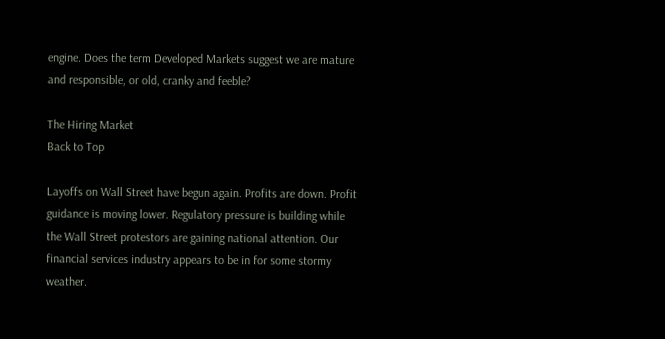engine. Does the term Developed Markets suggest we are mature and responsible, or old, cranky and feeble?

The Hiring Market
Back to Top

Layoffs on Wall Street have begun again. Profits are down. Profit guidance is moving lower. Regulatory pressure is building while the Wall Street protestors are gaining national attention. Our financial services industry appears to be in for some stormy weather.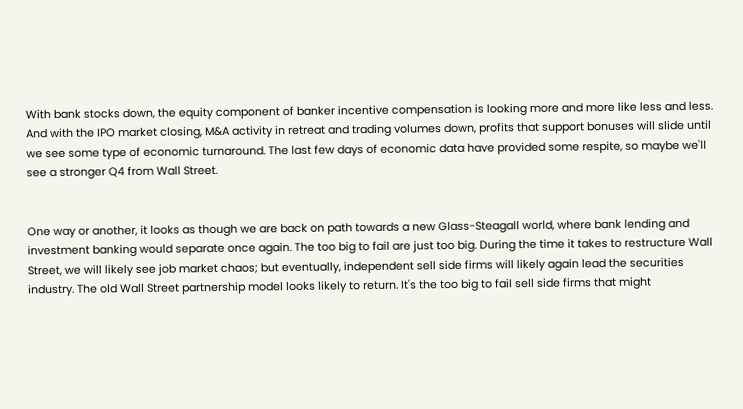With bank stocks down, the equity component of banker incentive compensation is looking more and more like less and less. And with the IPO market closing, M&A activity in retreat and trading volumes down, profits that support bonuses will slide until we see some type of economic turnaround. The last few days of economic data have provided some respite, so maybe we'll see a stronger Q4 from Wall Street.


One way or another, it looks as though we are back on path towards a new Glass-Steagall world, where bank lending and investment banking would separate once again. The too big to fail are just too big. During the time it takes to restructure Wall Street, we will likely see job market chaos; but eventually, independent sell side firms will likely again lead the securities industry. The old Wall Street partnership model looks likely to return. It's the too big to fail sell side firms that might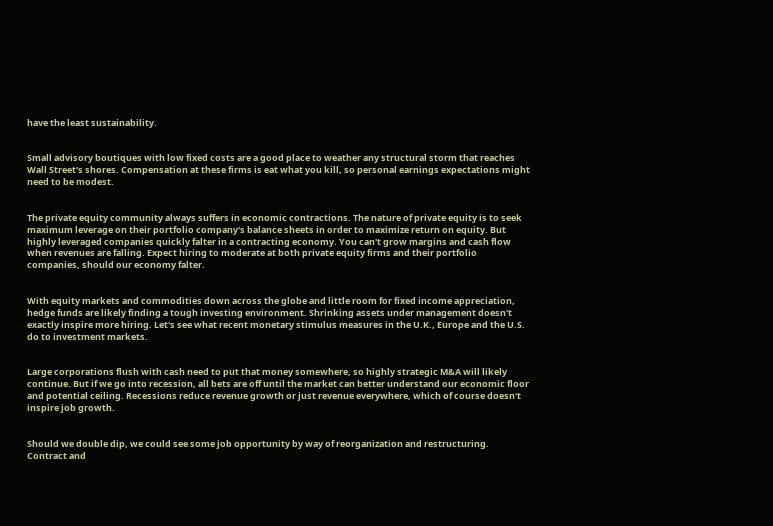have the least sustainability.


Small advisory boutiques with low fixed costs are a good place to weather any structural storm that reaches Wall Street's shores. Compensation at these firms is eat what you kill, so personal earnings expectations might need to be modest.


The private equity community always suffers in economic contractions. The nature of private equity is to seek maximum leverage on their portfolio company's balance sheets in order to maximize return on equity. But highly leveraged companies quickly falter in a contracting economy. You can't grow margins and cash flow when revenues are falling. Expect hiring to moderate at both private equity firms and their portfolio companies, should our economy falter.


With equity markets and commodities down across the globe and little room for fixed income appreciation, hedge funds are likely finding a tough investing environment. Shrinking assets under management doesn't exactly inspire more hiring. Let's see what recent monetary stimulus measures in the U.K., Europe and the U.S. do to investment markets.


Large corporations flush with cash need to put that money somewhere, so highly strategic M&A will likely continue. But if we go into recession, all bets are off until the market can better understand our economic floor and potential ceiling. Recessions reduce revenue growth or just revenue everywhere, which of course doesn't inspire job growth.


Should we double dip, we could see some job opportunity by way of reorganization and restructuring. Contract and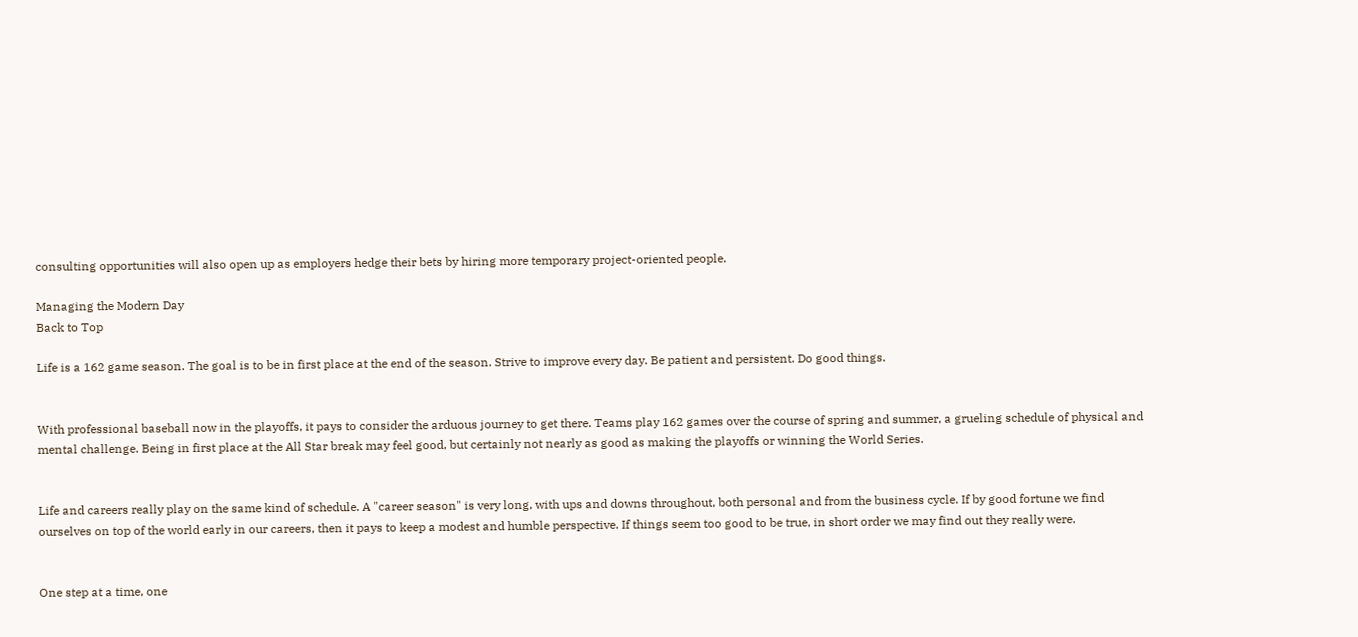consulting opportunities will also open up as employers hedge their bets by hiring more temporary project-oriented people.

Managing the Modern Day
Back to Top

Life is a 162 game season. The goal is to be in first place at the end of the season. Strive to improve every day. Be patient and persistent. Do good things.


With professional baseball now in the playoffs, it pays to consider the arduous journey to get there. Teams play 162 games over the course of spring and summer, a grueling schedule of physical and mental challenge. Being in first place at the All Star break may feel good, but certainly not nearly as good as making the playoffs or winning the World Series.


Life and careers really play on the same kind of schedule. A "career season" is very long, with ups and downs throughout, both personal and from the business cycle. If by good fortune we find ourselves on top of the world early in our careers, then it pays to keep a modest and humble perspective. If things seem too good to be true, in short order we may find out they really were.


One step at a time, one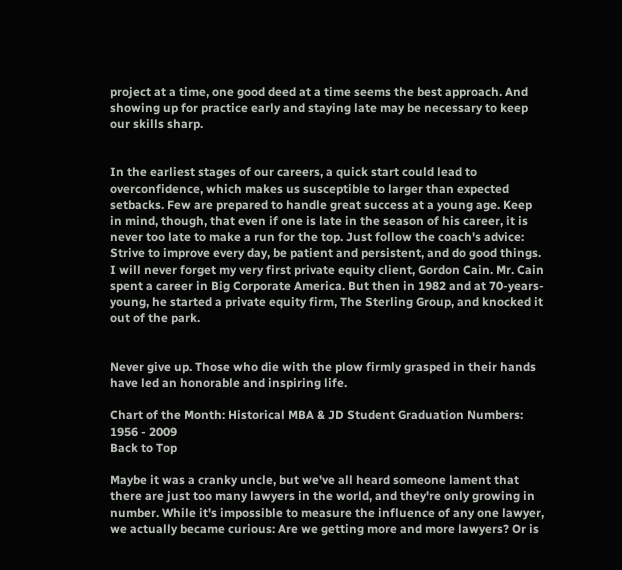project at a time, one good deed at a time seems the best approach. And showing up for practice early and staying late may be necessary to keep our skills sharp.


In the earliest stages of our careers, a quick start could lead to overconfidence, which makes us susceptible to larger than expected setbacks. Few are prepared to handle great success at a young age. Keep in mind, though, that even if one is late in the season of his career, it is never too late to make a run for the top. Just follow the coach's advice: Strive to improve every day, be patient and persistent, and do good things. I will never forget my very first private equity client, Gordon Cain. Mr. Cain spent a career in Big Corporate America. But then in 1982 and at 70-years-young, he started a private equity firm, The Sterling Group, and knocked it out of the park.


Never give up. Those who die with the plow firmly grasped in their hands have led an honorable and inspiring life.

Chart of the Month: Historical MBA & JD Student Graduation Numbers: 1956 - 2009
Back to Top

Maybe it was a cranky uncle, but we've all heard someone lament that there are just too many lawyers in the world, and they're only growing in number. While it's impossible to measure the influence of any one lawyer, we actually became curious: Are we getting more and more lawyers? Or is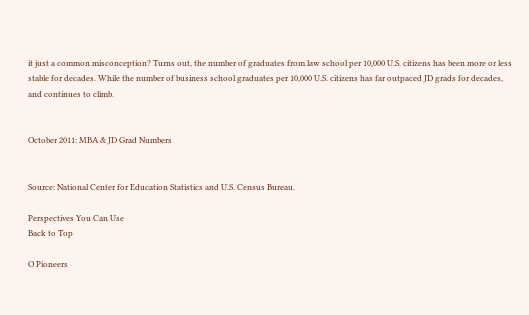it just a common misconception? Turns out, the number of graduates from law school per 10,000 U.S. citizens has been more or less stable for decades. While the number of business school graduates per 10,000 U.S. citizens has far outpaced JD grads for decades, and continues to climb.


October 2011: MBA & JD Grad Numbers


Source: National Center for Education Statistics and U.S. Census Bureau.

Perspectives You Can Use
Back to Top

O Pioneers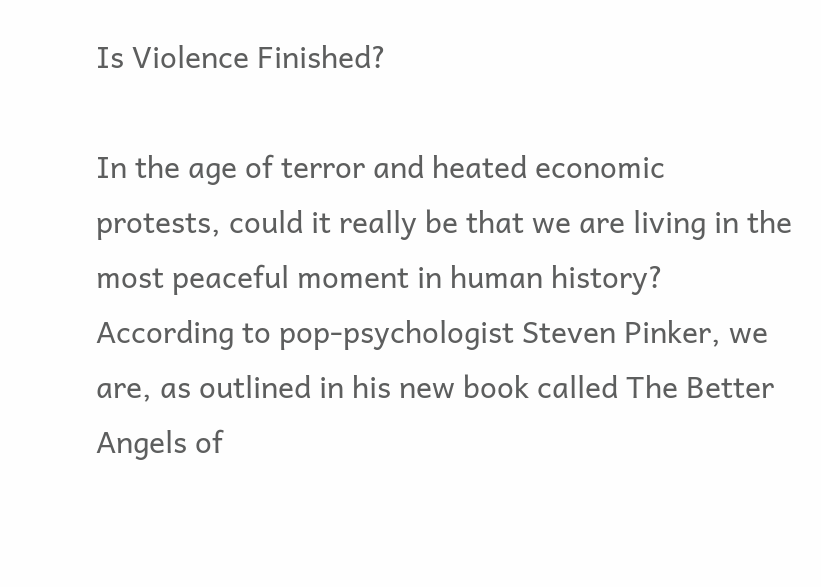Is Violence Finished?

In the age of terror and heated economic protests, could it really be that we are living in the most peaceful moment in human history? According to pop-psychologist Steven Pinker, we are, as outlined in his new book called The Better Angels of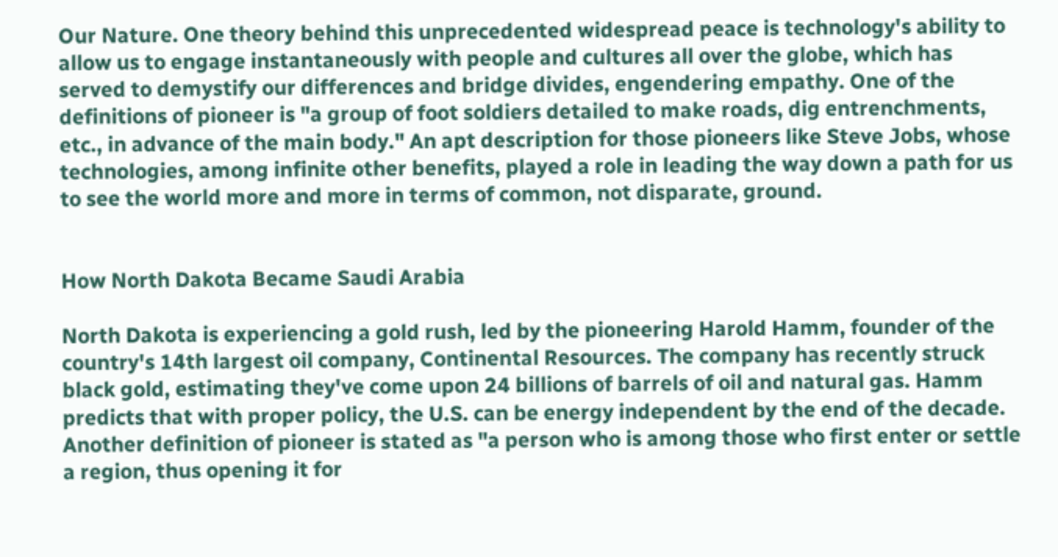Our Nature. One theory behind this unprecedented widespread peace is technology's ability to allow us to engage instantaneously with people and cultures all over the globe, which has served to demystify our differences and bridge divides, engendering empathy. One of the definitions of pioneer is "a group of foot soldiers detailed to make roads, dig entrenchments, etc., in advance of the main body." An apt description for those pioneers like Steve Jobs, whose technologies, among infinite other benefits, played a role in leading the way down a path for us to see the world more and more in terms of common, not disparate, ground.


How North Dakota Became Saudi Arabia

North Dakota is experiencing a gold rush, led by the pioneering Harold Hamm, founder of the country's 14th largest oil company, Continental Resources. The company has recently struck black gold, estimating they've come upon 24 billions of barrels of oil and natural gas. Hamm predicts that with proper policy, the U.S. can be energy independent by the end of the decade. Another definition of pioneer is stated as "a person who is among those who first enter or settle a region, thus opening it for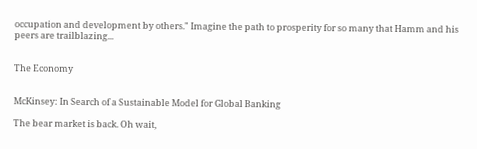occupation and development by others." Imagine the path to prosperity for so many that Hamm and his peers are trailblazing...


The Economy


McKinsey: In Search of a Sustainable Model for Global Banking

The bear market is back. Oh wait,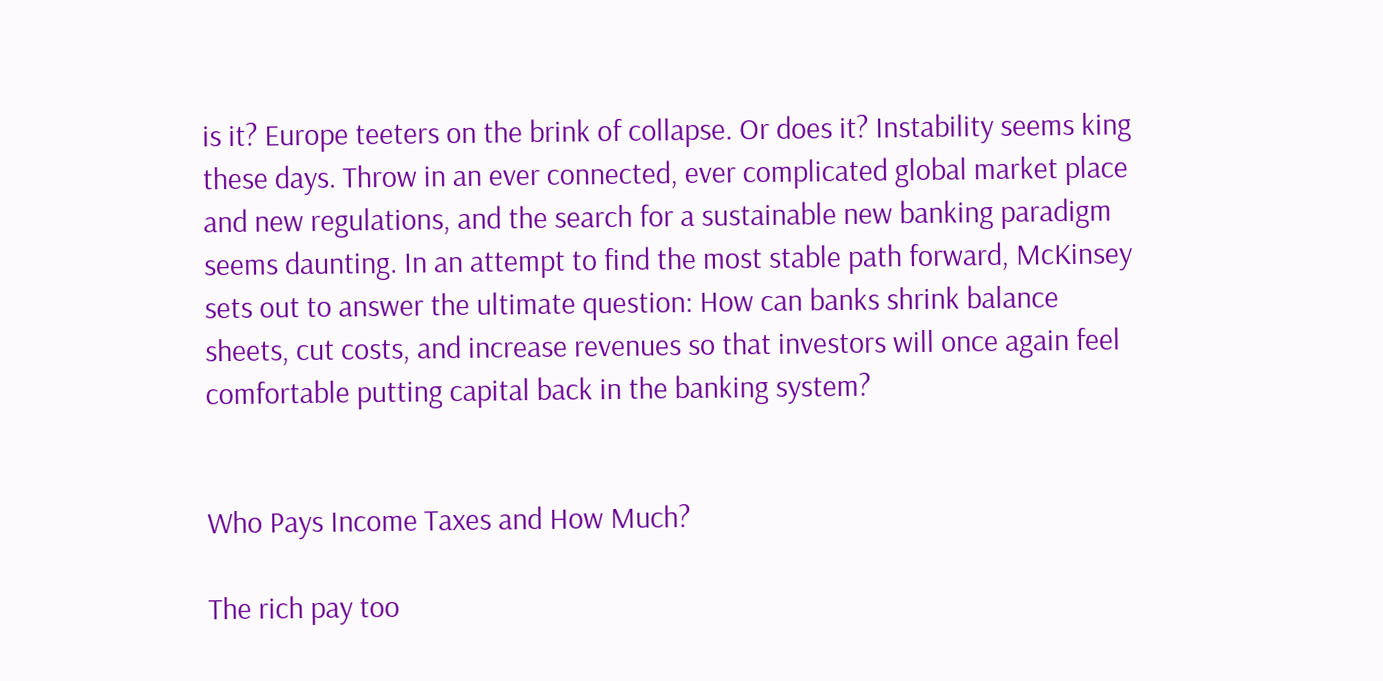is it? Europe teeters on the brink of collapse. Or does it? Instability seems king these days. Throw in an ever connected, ever complicated global market place and new regulations, and the search for a sustainable new banking paradigm seems daunting. In an attempt to find the most stable path forward, McKinsey sets out to answer the ultimate question: How can banks shrink balance sheets, cut costs, and increase revenues so that investors will once again feel comfortable putting capital back in the banking system?


Who Pays Income Taxes and How Much?

The rich pay too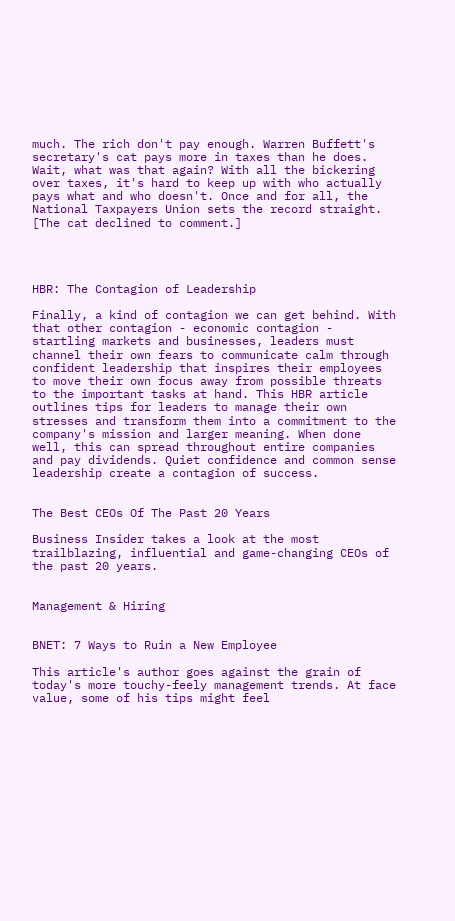much. The rich don't pay enough. Warren Buffett's secretary's cat pays more in taxes than he does. Wait, what was that again? With all the bickering over taxes, it's hard to keep up with who actually pays what and who doesn't. Once and for all, the National Taxpayers Union sets the record straight. [The cat declined to comment.]




HBR: The Contagion of Leadership

Finally, a kind of contagion we can get behind. With that other contagion - economic contagion - startling markets and businesses, leaders must channel their own fears to communicate calm through confident leadership that inspires their employees to move their own focus away from possible threats to the important tasks at hand. This HBR article outlines tips for leaders to manage their own stresses and transform them into a commitment to the company's mission and larger meaning. When done well, this can spread throughout entire companies and pay dividends. Quiet confidence and common sense leadership create a contagion of success.


The Best CEOs Of The Past 20 Years

Business Insider takes a look at the most trailblazing, influential and game-changing CEOs of the past 20 years.


Management & Hiring


BNET: 7 Ways to Ruin a New Employee

This article's author goes against the grain of today's more touchy-feely management trends. At face value, some of his tips might feel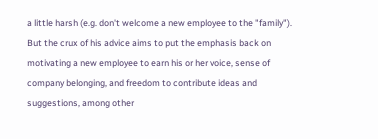a little harsh (e.g. don't welcome a new employee to the "family"). But the crux of his advice aims to put the emphasis back on motivating a new employee to earn his or her voice, sense of company belonging, and freedom to contribute ideas and suggestions, among other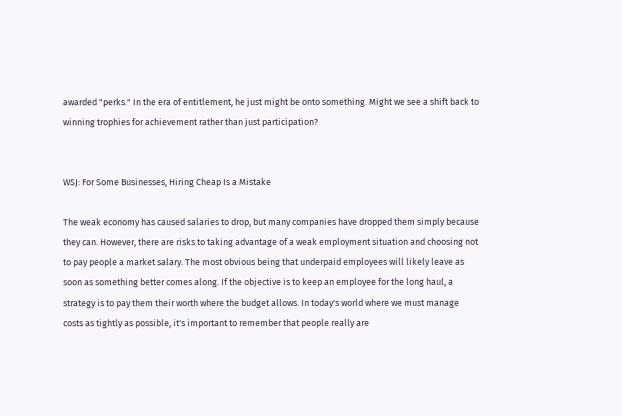awarded "perks." In the era of entitlement, he just might be onto something. Might we see a shift back to winning trophies for achievement rather than just participation?


WSJ: For Some Businesses, Hiring Cheap Is a Mistake

The weak economy has caused salaries to drop, but many companies have dropped them simply because they can. However, there are risks to taking advantage of a weak employment situation and choosing not to pay people a market salary. The most obvious being that underpaid employees will likely leave as soon as something better comes along. If the objective is to keep an employee for the long haul, a strategy is to pay them their worth where the budget allows. In today's world where we must manage costs as tightly as possible, it's important to remember that people really are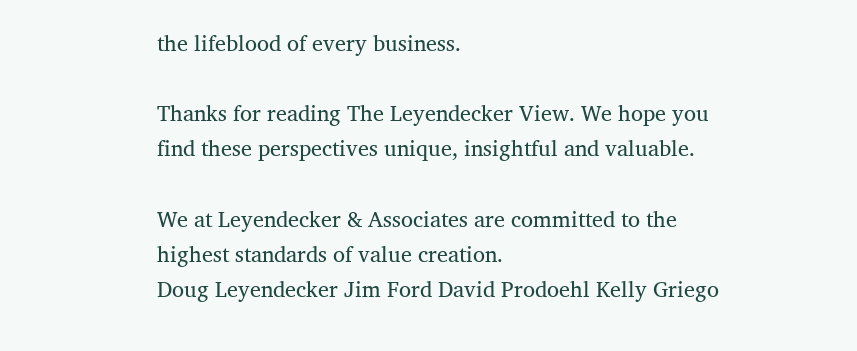the lifeblood of every business.

Thanks for reading The Leyendecker View. We hope you find these perspectives unique, insightful and valuable.

We at Leyendecker & Associates are committed to the highest standards of value creation.
Doug Leyendecker Jim Ford David Prodoehl Kelly Griego